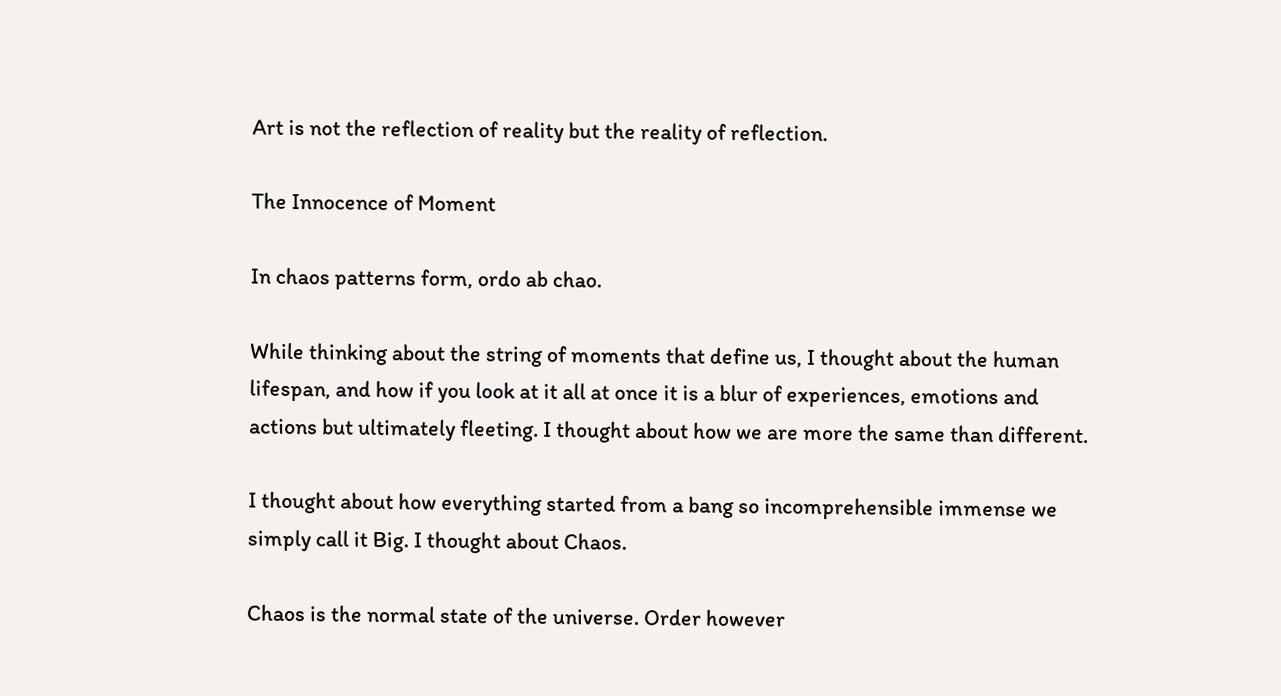Art is not the reflection of reality but the reality of reflection.

The Innocence of Moment

In chaos patterns form, ordo ab chao.

While thinking about the string of moments that define us, I thought about the human lifespan, and how if you look at it all at once it is a blur of experiences, emotions and actions but ultimately fleeting. I thought about how we are more the same than different.

I thought about how everything started from a bang so incomprehensible immense we simply call it Big. I thought about Chaos.

Chaos is the normal state of the universe. Order however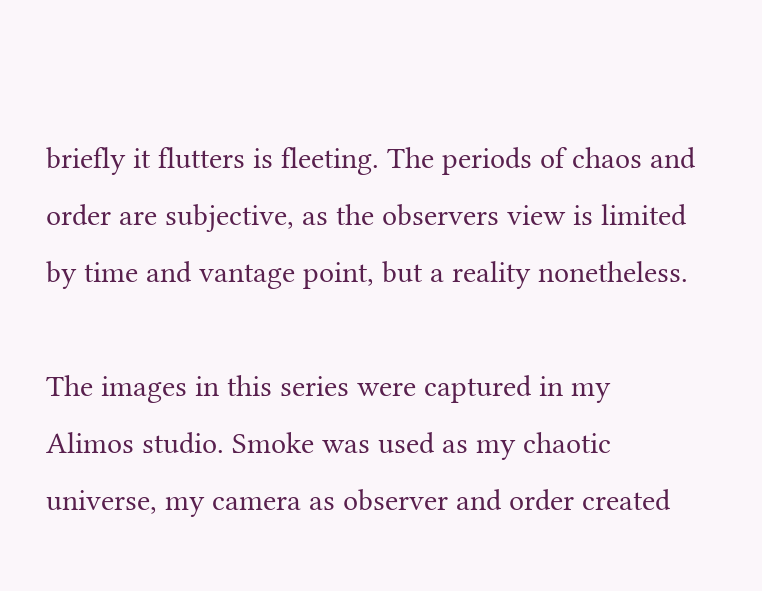briefly it flutters is fleeting. The periods of chaos and order are subjective, as the observers view is limited by time and vantage point, but a reality nonetheless.

The images in this series were captured in my Alimos studio. Smoke was used as my chaotic universe, my camera as observer and order created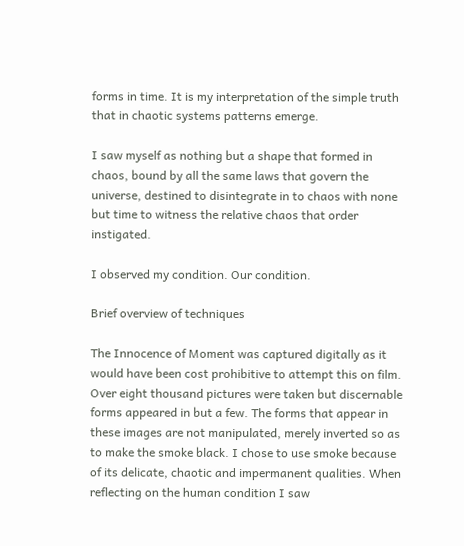forms in time. It is my interpretation of the simple truth that in chaotic systems patterns emerge.

I saw myself as nothing but a shape that formed in chaos, bound by all the same laws that govern the universe, destined to disintegrate in to chaos with none but time to witness the relative chaos that order instigated.

I observed my condition. Our condition.

Brief overview of techniques

The Innocence of Moment was captured digitally as it would have been cost prohibitive to attempt this on film. Over eight thousand pictures were taken but discernable forms appeared in but a few. The forms that appear in these images are not manipulated, merely inverted so as to make the smoke black. I chose to use smoke because of its delicate, chaotic and impermanent qualities. When reflecting on the human condition I saw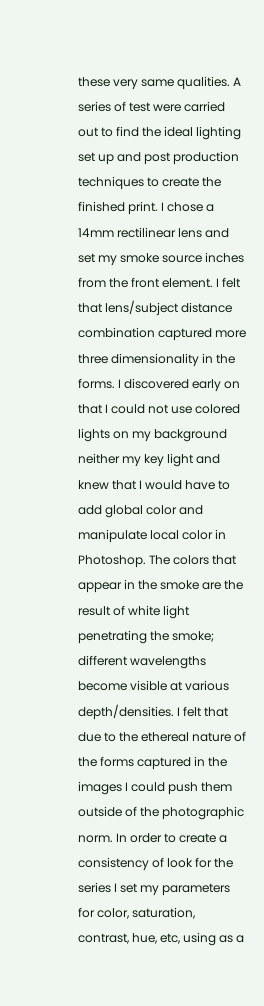these very same qualities. A series of test were carried out to find the ideal lighting set up and post production techniques to create the finished print. I chose a 14mm rectilinear lens and set my smoke source inches from the front element. I felt that lens/subject distance combination captured more three dimensionality in the forms. I discovered early on that I could not use colored lights on my background neither my key light and knew that I would have to add global color and manipulate local color in Photoshop. The colors that appear in the smoke are the result of white light penetrating the smoke; different wavelengths become visible at various depth/densities. I felt that due to the ethereal nature of the forms captured in the images I could push them outside of the photographic norm. In order to create a consistency of look for the series I set my parameters for color, saturation, contrast, hue, etc, using as a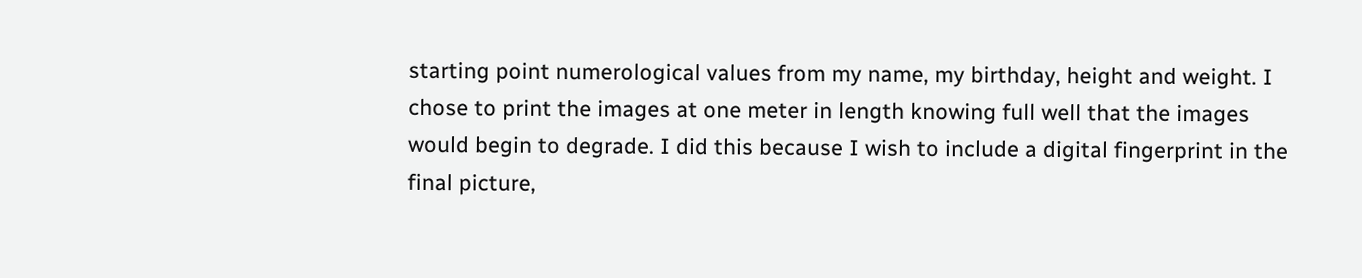starting point numerological values from my name, my birthday, height and weight. I chose to print the images at one meter in length knowing full well that the images would begin to degrade. I did this because I wish to include a digital fingerprint in the final picture,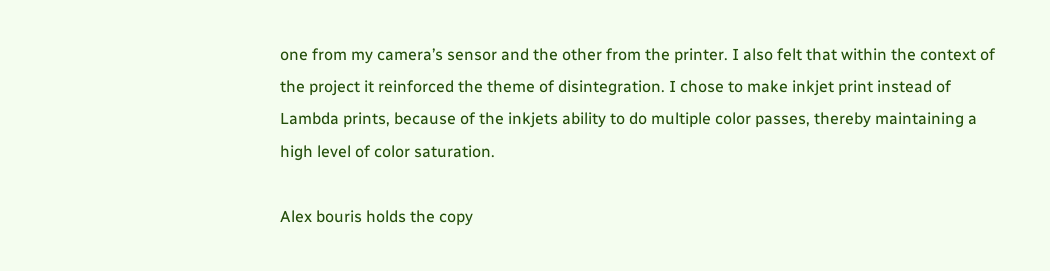one from my camera’s sensor and the other from the printer. I also felt that within the context of the project it reinforced the theme of disintegration. I chose to make inkjet print instead of Lambda prints, because of the inkjets ability to do multiple color passes, thereby maintaining a high level of color saturation.

Alex bouris holds the copy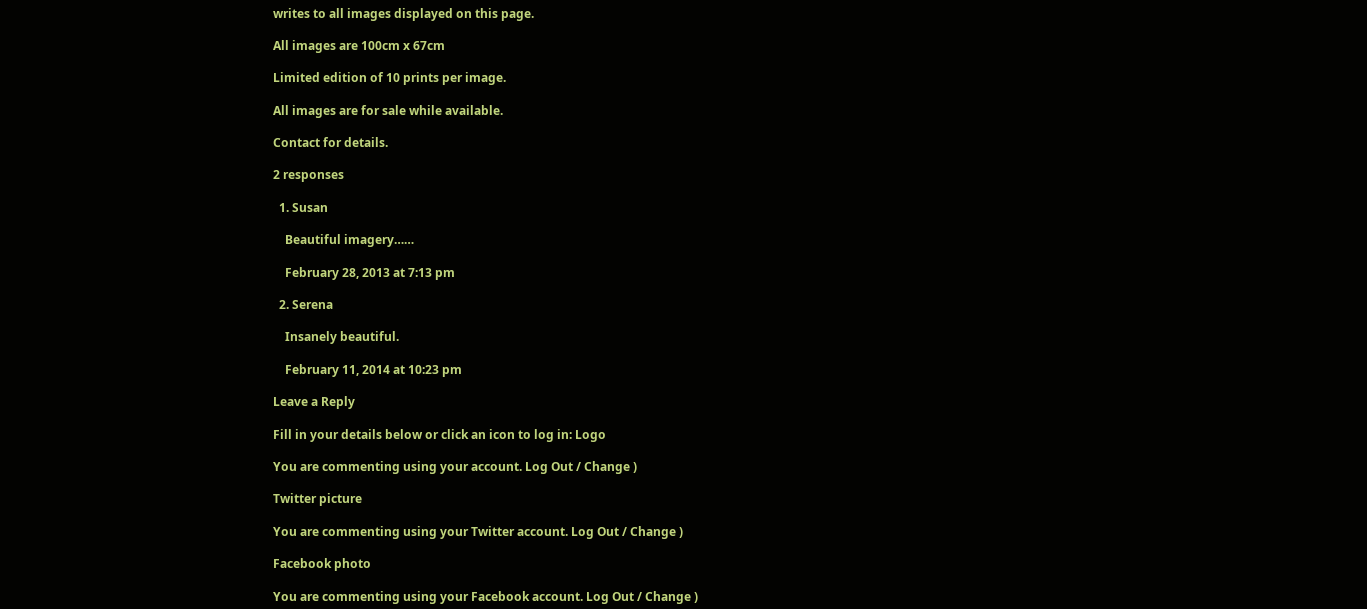writes to all images displayed on this page.

All images are 100cm x 67cm

Limited edition of 10 prints per image.

All images are for sale while available.

Contact for details.

2 responses

  1. Susan

    Beautiful imagery……

    February 28, 2013 at 7:13 pm

  2. Serena

    Insanely beautiful.

    February 11, 2014 at 10:23 pm

Leave a Reply

Fill in your details below or click an icon to log in: Logo

You are commenting using your account. Log Out / Change )

Twitter picture

You are commenting using your Twitter account. Log Out / Change )

Facebook photo

You are commenting using your Facebook account. Log Out / Change )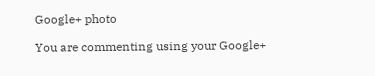Google+ photo

You are commenting using your Google+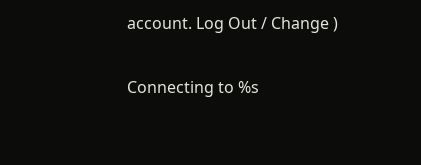account. Log Out / Change )

Connecting to %s